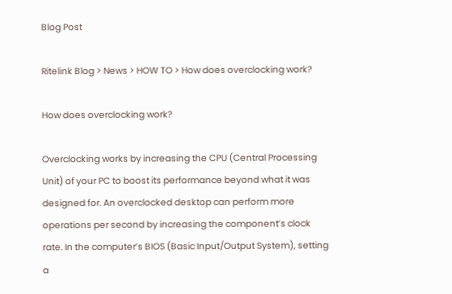Blog Post

Ritelink Blog > News > HOW TO > How does overclocking work?

How does overclocking work?

Overclocking works by increasing the CPU (Central Processing Unit) of your PC to boost its performance beyond what it was designed for. An overclocked desktop can perform more operations per second by increasing the component’s clock rate. In the computer’s BIOS (Basic Input/Output System), setting a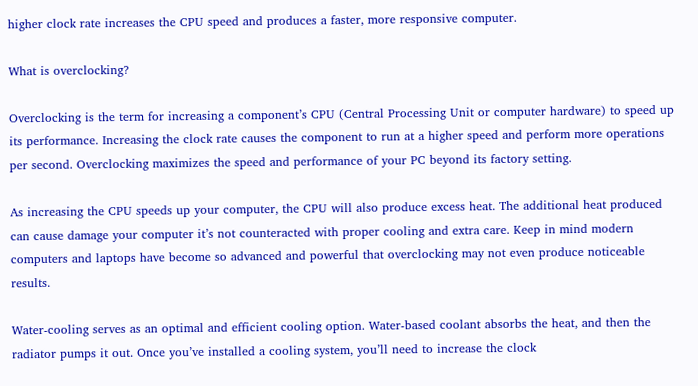higher clock rate increases the CPU speed and produces a faster, more responsive computer.

What is overclocking?

Overclocking is the term for increasing a component’s CPU (Central Processing Unit or computer hardware) to speed up its performance. Increasing the clock rate causes the component to run at a higher speed and perform more operations per second. Overclocking maximizes the speed and performance of your PC beyond its factory setting.

As increasing the CPU speeds up your computer, the CPU will also produce excess heat. The additional heat produced can cause damage your computer it’s not counteracted with proper cooling and extra care. Keep in mind modern computers and laptops have become so advanced and powerful that overclocking may not even produce noticeable results.

Water-cooling serves as an optimal and efficient cooling option. Water-based coolant absorbs the heat, and then the radiator pumps it out. Once you’ve installed a cooling system, you’ll need to increase the clock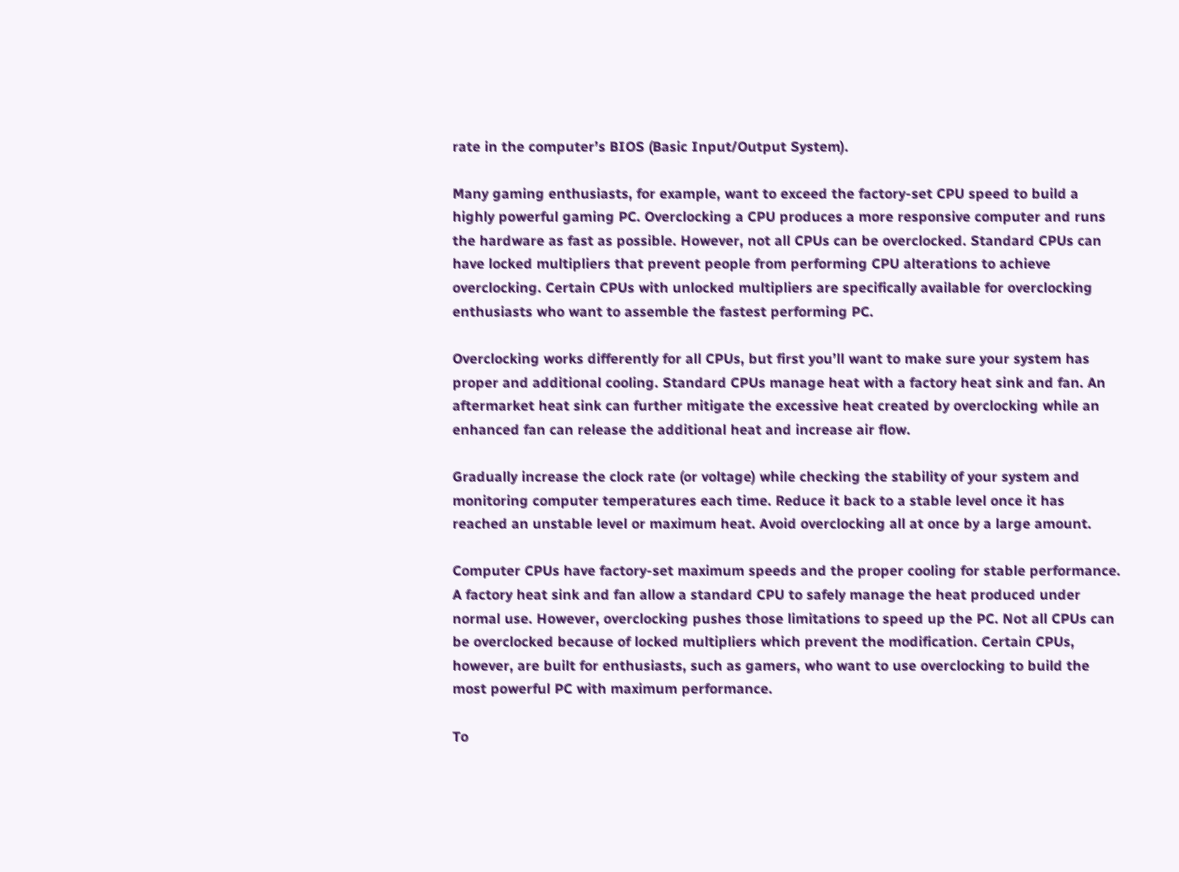rate in the computer’s BIOS (Basic Input/Output System).

Many gaming enthusiasts, for example, want to exceed the factory-set CPU speed to build a highly powerful gaming PC. Overclocking a CPU produces a more responsive computer and runs the hardware as fast as possible. However, not all CPUs can be overclocked. Standard CPUs can have locked multipliers that prevent people from performing CPU alterations to achieve overclocking. Certain CPUs with unlocked multipliers are specifically available for overclocking enthusiasts who want to assemble the fastest performing PC.

Overclocking works differently for all CPUs, but first you’ll want to make sure your system has proper and additional cooling. Standard CPUs manage heat with a factory heat sink and fan. An aftermarket heat sink can further mitigate the excessive heat created by overclocking while an enhanced fan can release the additional heat and increase air flow.

Gradually increase the clock rate (or voltage) while checking the stability of your system and monitoring computer temperatures each time. Reduce it back to a stable level once it has reached an unstable level or maximum heat. Avoid overclocking all at once by a large amount.

Computer CPUs have factory-set maximum speeds and the proper cooling for stable performance. A factory heat sink and fan allow a standard CPU to safely manage the heat produced under normal use. However, overclocking pushes those limitations to speed up the PC. Not all CPUs can be overclocked because of locked multipliers which prevent the modification. Certain CPUs, however, are built for enthusiasts, such as gamers, who want to use overclocking to build the most powerful PC with maximum performance.

To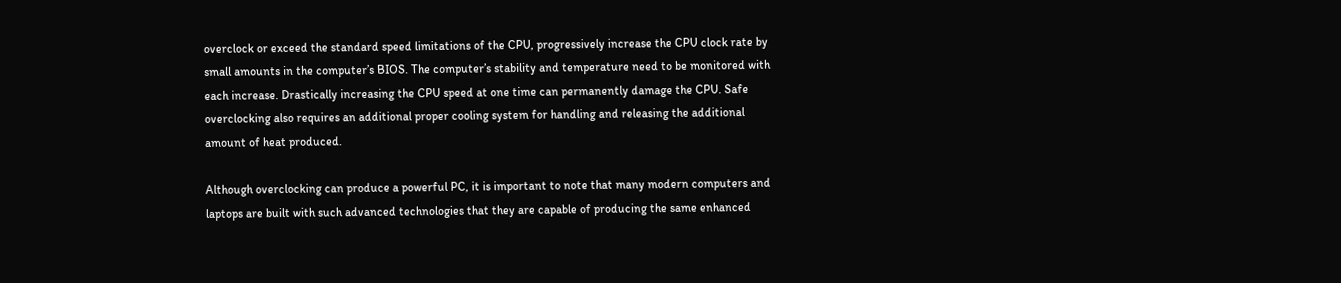overclock or exceed the standard speed limitations of the CPU, progressively increase the CPU clock rate by small amounts in the computer’s BIOS. The computer’s stability and temperature need to be monitored with each increase. Drastically increasing the CPU speed at one time can permanently damage the CPU. Safe overclocking also requires an additional proper cooling system for handling and releasing the additional amount of heat produced.

Although overclocking can produce a powerful PC, it is important to note that many modern computers and laptops are built with such advanced technologies that they are capable of producing the same enhanced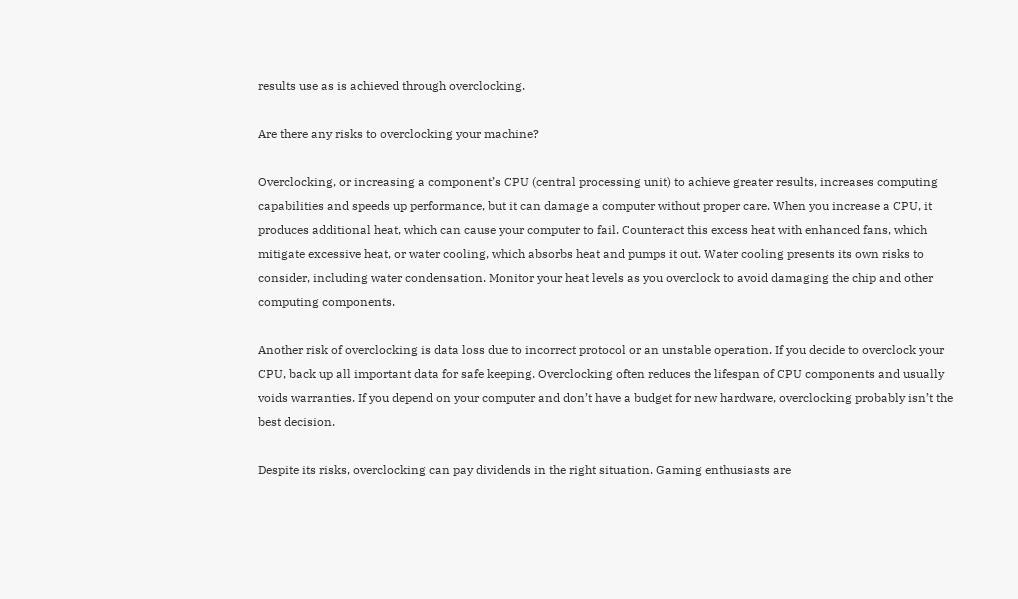results use as is achieved through overclocking.

Are there any risks to overclocking your machine?

Overclocking, or increasing a component’s CPU (central processing unit) to achieve greater results, increases computing capabilities and speeds up performance, but it can damage a computer without proper care. When you increase a CPU, it produces additional heat, which can cause your computer to fail. Counteract this excess heat with enhanced fans, which mitigate excessive heat, or water cooling, which absorbs heat and pumps it out. Water cooling presents its own risks to consider, including water condensation. Monitor your heat levels as you overclock to avoid damaging the chip and other computing components.

Another risk of overclocking is data loss due to incorrect protocol or an unstable operation. If you decide to overclock your CPU, back up all important data for safe keeping. Overclocking often reduces the lifespan of CPU components and usually voids warranties. If you depend on your computer and don’t have a budget for new hardware, overclocking probably isn’t the best decision.

Despite its risks, overclocking can pay dividends in the right situation. Gaming enthusiasts are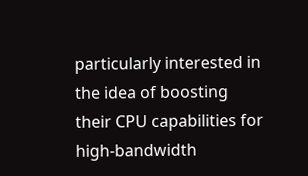particularly interested in the idea of boosting their CPU capabilities for high-bandwidth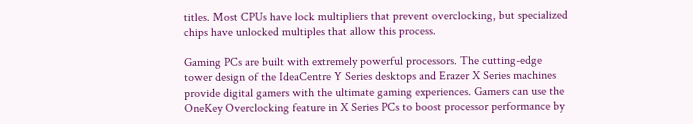titles. Most CPUs have lock multipliers that prevent overclocking, but specialized chips have unlocked multiples that allow this process.

Gaming PCs are built with extremely powerful processors. The cutting-edge tower design of the IdeaCentre Y Series desktops and Erazer X Series machines provide digital gamers with the ultimate gaming experiences. Gamers can use the OneKey Overclocking feature in X Series PCs to boost processor performance by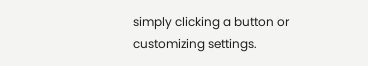simply clicking a button or customizing settings.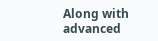Along with advanced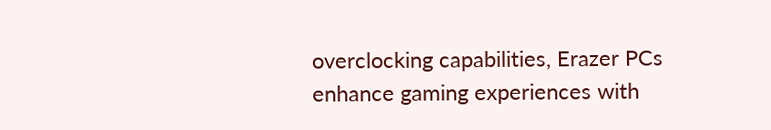overclocking capabilities, Erazer PCs enhance gaming experiences with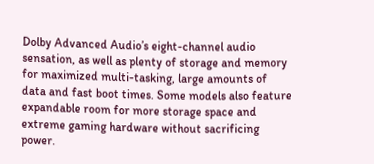Dolby Advanced Audio’s eight-channel audio sensation, as well as plenty of storage and memory for maximized multi-tasking, large amounts of data and fast boot times. Some models also feature expandable room for more storage space and extreme gaming hardware without sacrificing power.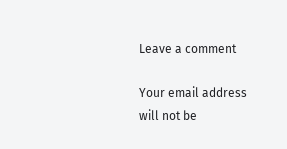Leave a comment

Your email address will not be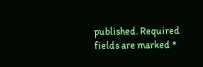published. Required fields are marked *